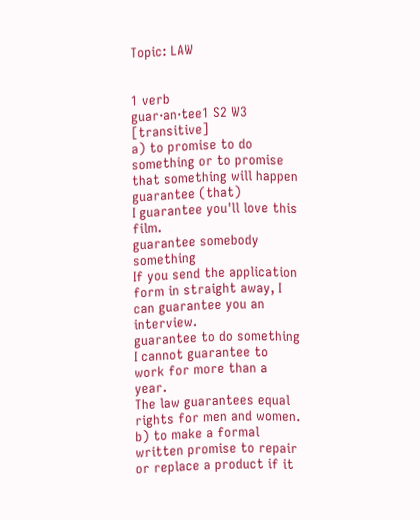Topic: LAW


1 verb
guar‧an‧tee1 S2 W3 [transitive]
a) to promise to do something or to promise that something will happen
guarantee (that)
I guarantee you'll love this film.
guarantee somebody something
If you send the application form in straight away, I can guarantee you an interview.
guarantee to do something
I cannot guarantee to work for more than a year.
The law guarantees equal rights for men and women.
b) to make a formal written promise to repair or replace a product if it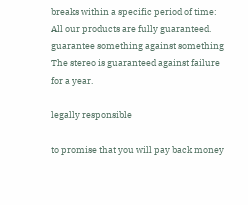breaks within a specific period of time:
All our products are fully guaranteed.
guarantee something against something
The stereo is guaranteed against failure for a year.

legally responsible

to promise that you will pay back money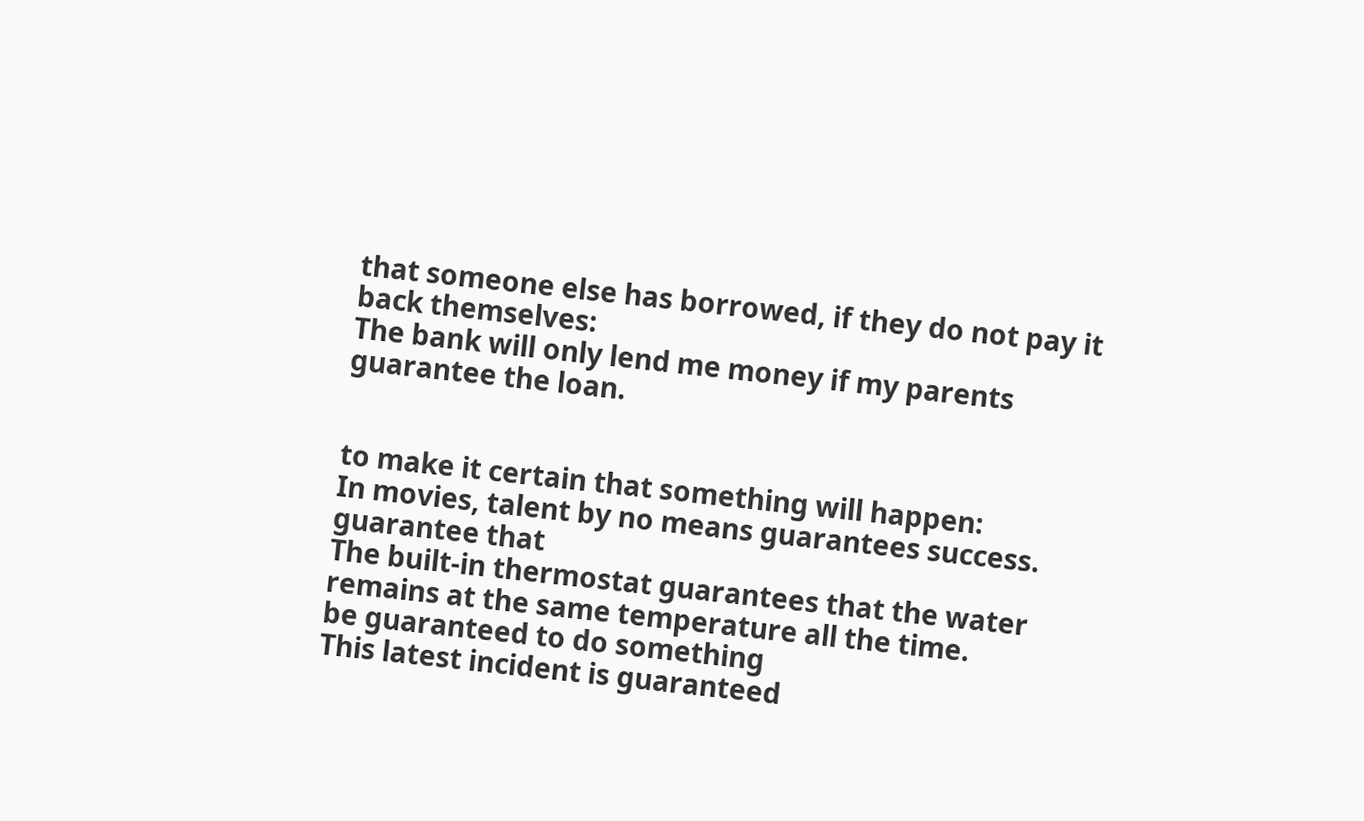that someone else has borrowed, if they do not pay it back themselves:
The bank will only lend me money if my parents guarantee the loan.


to make it certain that something will happen:
In movies, talent by no means guarantees success.
guarantee that
The built-in thermostat guarantees that the water remains at the same temperature all the time.
be guaranteed to do something
This latest incident is guaranteed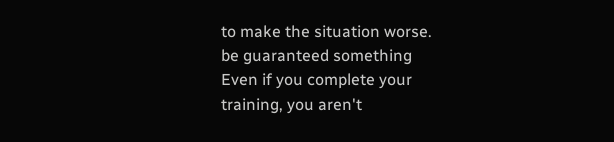to make the situation worse.
be guaranteed something
Even if you complete your training, you aren't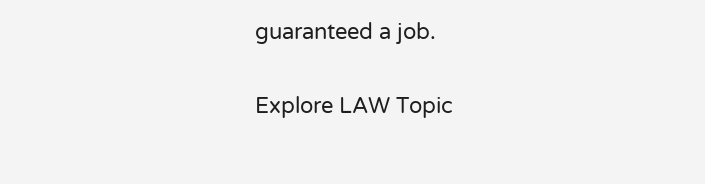guaranteed a job.

Explore LAW Topic